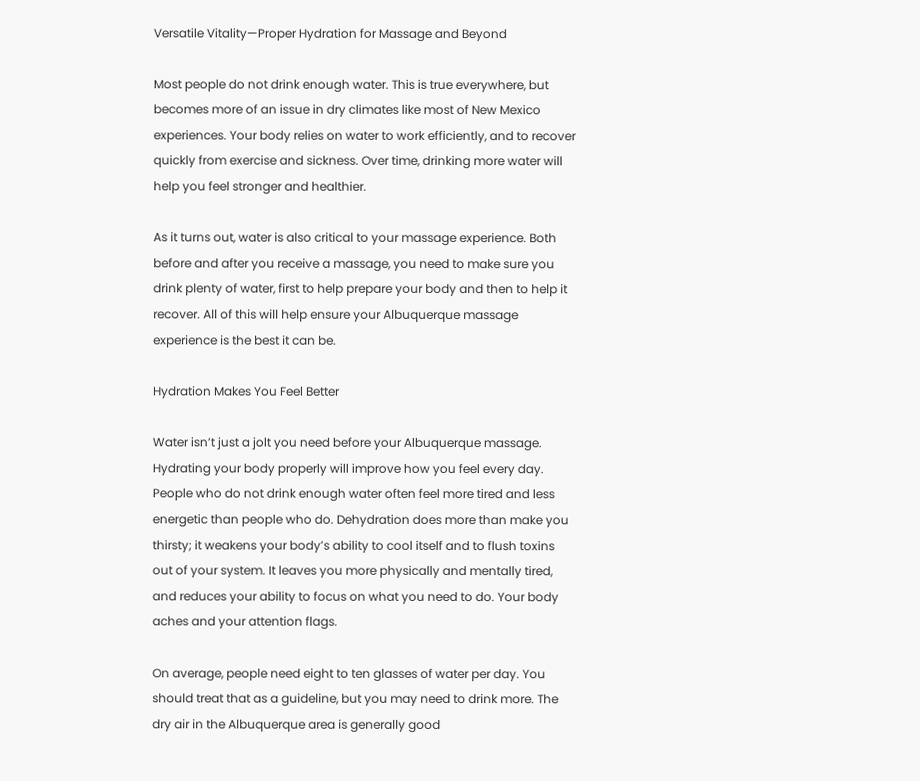Versatile Vitality—Proper Hydration for Massage and Beyond

Most people do not drink enough water. This is true everywhere, but becomes more of an issue in dry climates like most of New Mexico experiences. Your body relies on water to work efficiently, and to recover quickly from exercise and sickness. Over time, drinking more water will help you feel stronger and healthier.

As it turns out, water is also critical to your massage experience. Both before and after you receive a massage, you need to make sure you drink plenty of water, first to help prepare your body and then to help it recover. All of this will help ensure your Albuquerque massage experience is the best it can be.

Hydration Makes You Feel Better

Water isn’t just a jolt you need before your Albuquerque massage. Hydrating your body properly will improve how you feel every day. People who do not drink enough water often feel more tired and less energetic than people who do. Dehydration does more than make you thirsty; it weakens your body’s ability to cool itself and to flush toxins out of your system. It leaves you more physically and mentally tired, and reduces your ability to focus on what you need to do. Your body aches and your attention flags.

On average, people need eight to ten glasses of water per day. You should treat that as a guideline, but you may need to drink more. The dry air in the Albuquerque area is generally good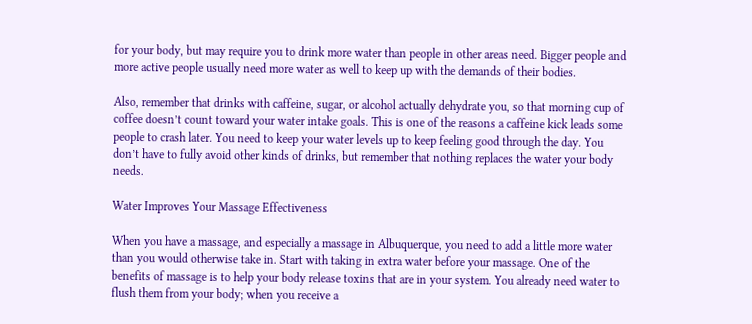for your body, but may require you to drink more water than people in other areas need. Bigger people and more active people usually need more water as well to keep up with the demands of their bodies.

Also, remember that drinks with caffeine, sugar, or alcohol actually dehydrate you, so that morning cup of coffee doesn’t count toward your water intake goals. This is one of the reasons a caffeine kick leads some people to crash later. You need to keep your water levels up to keep feeling good through the day. You don’t have to fully avoid other kinds of drinks, but remember that nothing replaces the water your body needs.

Water Improves Your Massage Effectiveness

When you have a massage, and especially a massage in Albuquerque, you need to add a little more water than you would otherwise take in. Start with taking in extra water before your massage. One of the benefits of massage is to help your body release toxins that are in your system. You already need water to flush them from your body; when you receive a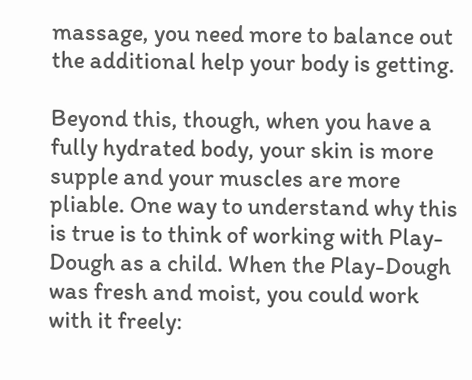massage, you need more to balance out the additional help your body is getting.

Beyond this, though, when you have a fully hydrated body, your skin is more supple and your muscles are more pliable. One way to understand why this is true is to think of working with Play-Dough as a child. When the Play-Dough was fresh and moist, you could work with it freely: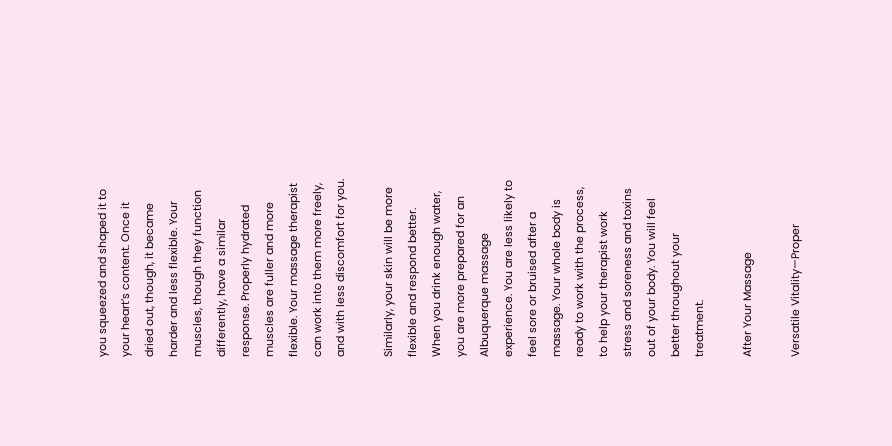you squeezed and shaped it to your heart’s content. Once it dried out, though, it became harder and less flexible. Your muscles, though they function differently, have a similar response. Properly hydrated muscles are fuller and more flexible. Your massage therapist can work into them more freely, and with less discomfort for you.

Similarly, your skin will be more flexible and respond better. When you drink enough water, you are more prepared for an Albuquerque massage experience. You are less likely to feel sore or bruised after a massage. Your whole body is ready to work with the process, to help your therapist work stress and soreness and toxins out of your body. You will feel better throughout your treatment.

After Your Massage

Versatile Vitality—Proper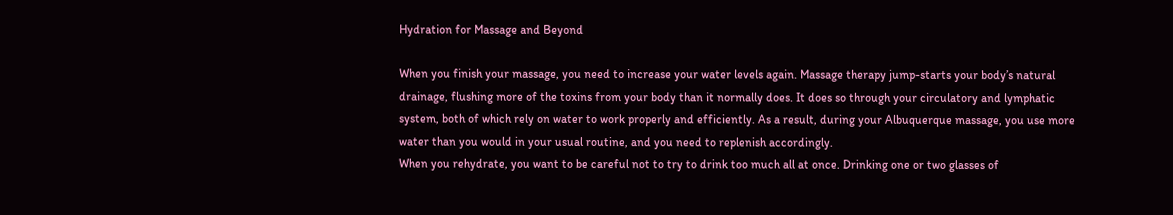Hydration for Massage and Beyond

When you finish your massage, you need to increase your water levels again. Massage therapy jump-starts your body’s natural drainage, flushing more of the toxins from your body than it normally does. It does so through your circulatory and lymphatic system, both of which rely on water to work properly and efficiently. As a result, during your Albuquerque massage, you use more water than you would in your usual routine, and you need to replenish accordingly.
When you rehydrate, you want to be careful not to try to drink too much all at once. Drinking one or two glasses of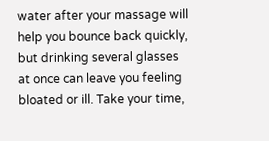water after your massage will help you bounce back quickly, but drinking several glasses at once can leave you feeling bloated or ill. Take your time,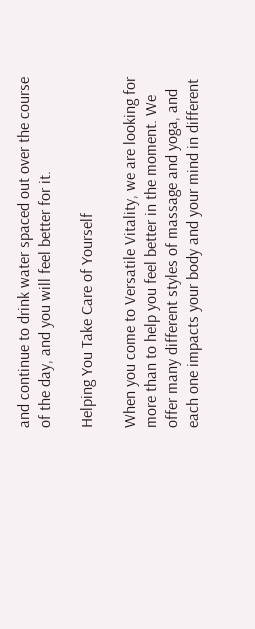and continue to drink water spaced out over the course of the day, and you will feel better for it.

Helping You Take Care of Yourself

When you come to Versatile Vitality, we are looking for more than to help you feel better in the moment. We offer many different styles of massage and yoga, and each one impacts your body and your mind in different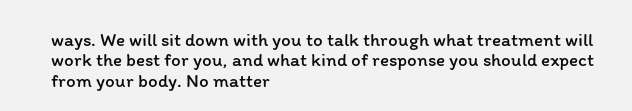ways. We will sit down with you to talk through what treatment will work the best for you, and what kind of response you should expect from your body. No matter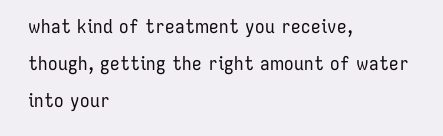what kind of treatment you receive, though, getting the right amount of water into your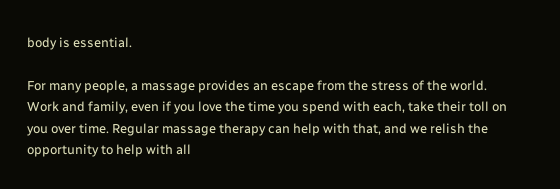body is essential.

For many people, a massage provides an escape from the stress of the world. Work and family, even if you love the time you spend with each, take their toll on you over time. Regular massage therapy can help with that, and we relish the opportunity to help with all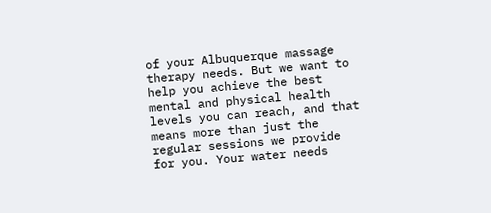of your Albuquerque massage therapy needs. But we want to help you achieve the best mental and physical health levels you can reach, and that means more than just the regular sessions we provide for you. Your water needs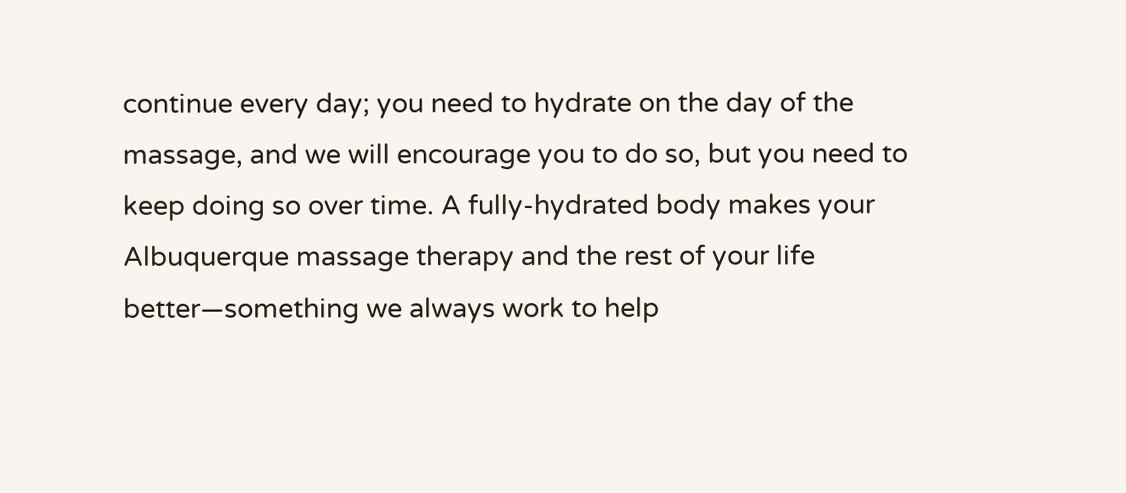continue every day; you need to hydrate on the day of the massage, and we will encourage you to do so, but you need to keep doing so over time. A fully-hydrated body makes your Albuquerque massage therapy and the rest of your life better—something we always work to help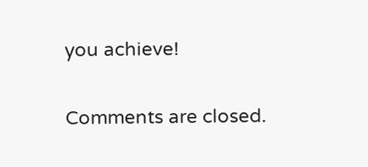you achieve!

Comments are closed.